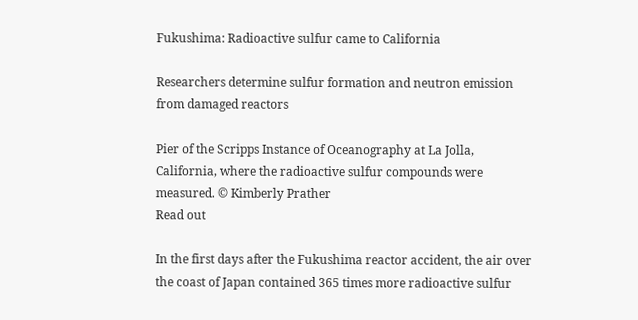Fukushima: Radioactive sulfur came to California

Researchers determine sulfur formation and neutron emission from damaged reactors

Pier of the Scripps Instance of Oceanography at La Jolla, California, where the radioactive sulfur compounds were measured. © Kimberly Prather
Read out

In the first days after the Fukushima reactor accident, the air over the coast of Japan contained 365 times more radioactive sulfur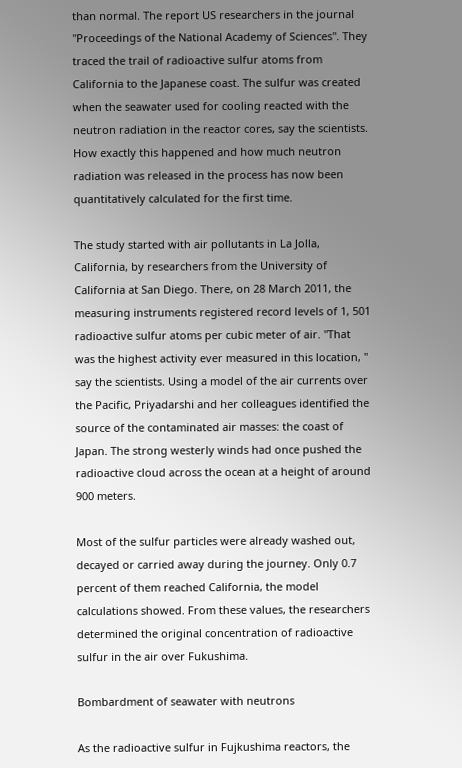than normal. The report US researchers in the journal "Proceedings of the National Academy of Sciences". They traced the trail of radioactive sulfur atoms from California to the Japanese coast. The sulfur was created when the seawater used for cooling reacted with the neutron radiation in the reactor cores, say the scientists. How exactly this happened and how much neutron radiation was released in the process has now been quantitatively calculated for the first time.

The study started with air pollutants in La Jolla, California, by researchers from the University of California at San Diego. There, on 28 March 2011, the measuring instruments registered record levels of 1, 501 radioactive sulfur atoms per cubic meter of air. "That was the highest activity ever measured in this location, " say the scientists. Using a model of the air currents over the Pacific, Priyadarshi and her colleagues identified the source of the contaminated air masses: the coast of Japan. The strong westerly winds had once pushed the radioactive cloud across the ocean at a height of around 900 meters.

Most of the sulfur particles were already washed out, decayed or carried away during the journey. Only 0.7 percent of them reached California, the model calculations showed. From these values, the researchers determined the original concentration of radioactive sulfur in the air over Fukushima.

Bombardment of seawater with neutrons

As the radioactive sulfur in Fujkushima reactors, the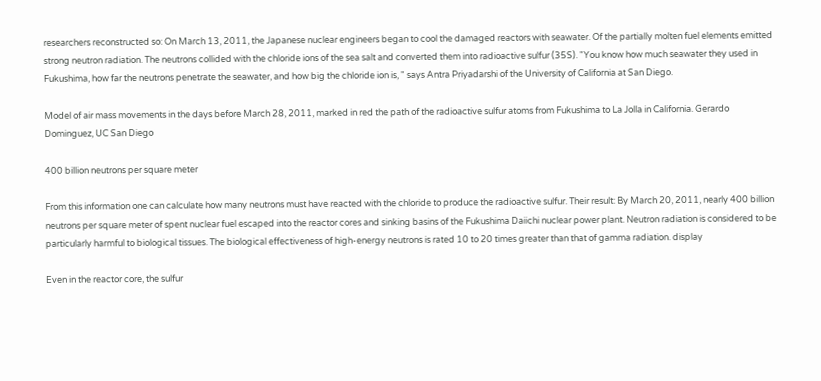researchers reconstructed so: On March 13, 2011, the Japanese nuclear engineers began to cool the damaged reactors with seawater. Of the partially molten fuel elements emitted strong neutron radiation. The neutrons collided with the chloride ions of the sea salt and converted them into radioactive sulfur (35S). "You know how much seawater they used in Fukushima, how far the neutrons penetrate the seawater, and how big the chloride ion is, " says Antra Priyadarshi of the University of California at San Diego.

Model of air mass movements in the days before March 28, 2011, marked in red the path of the radioactive sulfur atoms from Fukushima to La Jolla in California. Gerardo Dominguez, UC San Diego

400 billion neutrons per square meter

From this information one can calculate how many neutrons must have reacted with the chloride to produce the radioactive sulfur. Their result: By March 20, 2011, nearly 400 billion neutrons per square meter of spent nuclear fuel escaped into the reactor cores and sinking basins of the Fukushima Daiichi nuclear power plant. Neutron radiation is considered to be particularly harmful to biological tissues. The biological effectiveness of high-energy neutrons is rated 10 to 20 times greater than that of gamma radiation. display

Even in the reactor core, the sulfur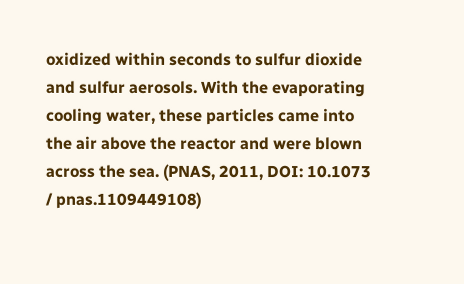oxidized within seconds to sulfur dioxide and sulfur aerosols. With the evaporating cooling water, these particles came into the air above the reactor and were blown across the sea. (PNAS, 2011, DOI: 10.1073 / pnas.1109449108)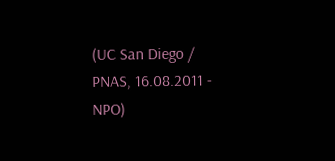(UC San Diego / PNAS, 16.08.2011 - NPO)